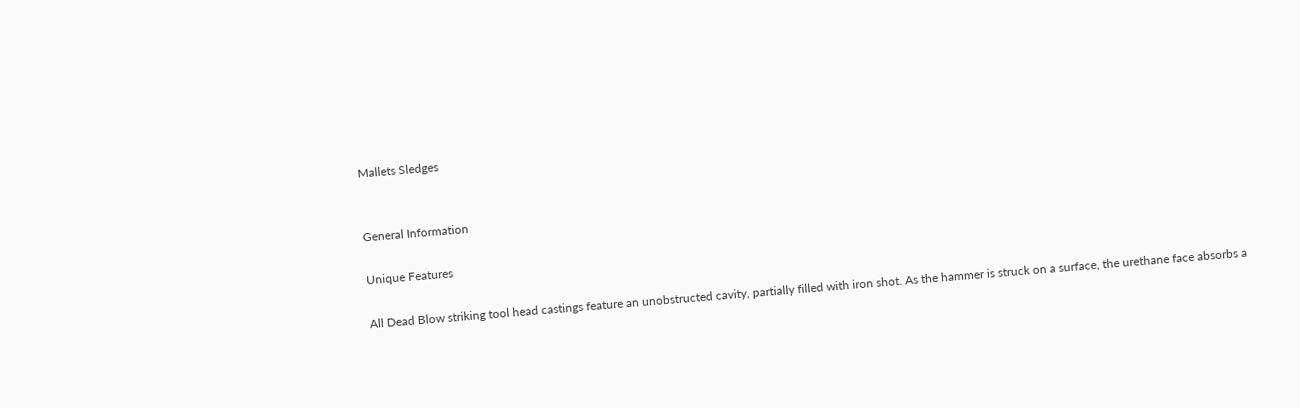Mallets Sledges


General Information

Unique Features

All Dead Blow striking tool head castings feature an unobstructed cavity, partially filled with iron shot. As the hammer is struck on a surface, the urethane face absorbs a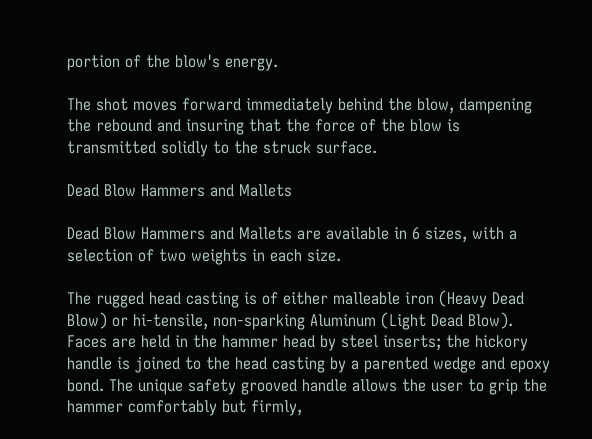portion of the blow's energy.

The shot moves forward immediately behind the blow, dampening the rebound and insuring that the force of the blow is transmitted solidly to the struck surface.

Dead Blow Hammers and Mallets

Dead Blow Hammers and Mallets are available in 6 sizes, with a selection of two weights in each size.

The rugged head casting is of either malleable iron (Heavy Dead Blow) or hi-tensile, non-sparking Aluminum (Light Dead Blow). Faces are held in the hammer head by steel inserts; the hickory handle is joined to the head casting by a parented wedge and epoxy bond. The unique safety grooved handle allows the user to grip the hammer comfortably but firmly,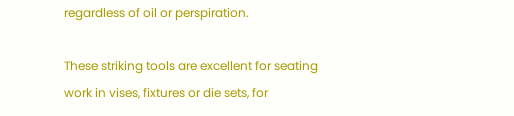regardless of oil or perspiration.

These striking tools are excellent for seating work in vises, fixtures or die sets, for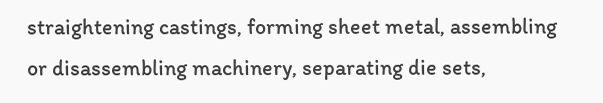straightening castings, forming sheet metal, assembling or disassembling machinery, separating die sets,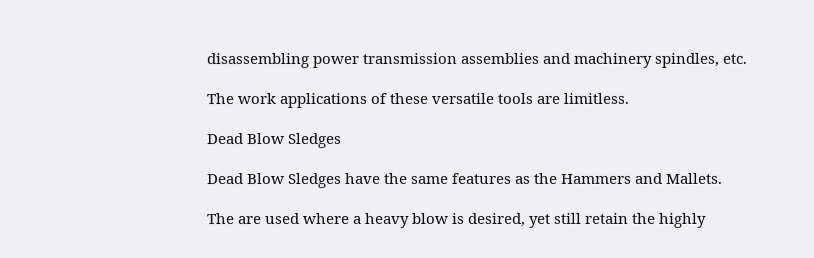disassembling power transmission assemblies and machinery spindles, etc.

The work applications of these versatile tools are limitless.

Dead Blow Sledges

Dead Blow Sledges have the same features as the Hammers and Mallets.

The are used where a heavy blow is desired, yet still retain the highly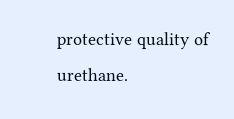protective quality of urethane.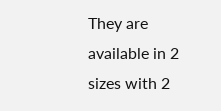They are available in 2 sizes with 2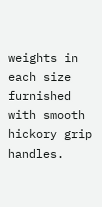weights in each size furnished with smooth hickory grip handles.